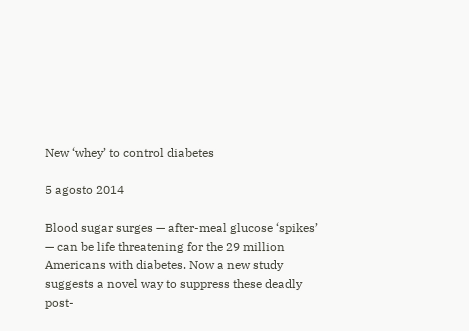New ‘whey’ to control diabetes

5 agosto 2014

Blood sugar surges — after-meal glucose ‘spikes’ — can be life threatening for the 29 million Americans with diabetes. Now a new study suggests a novel way to suppress these deadly post-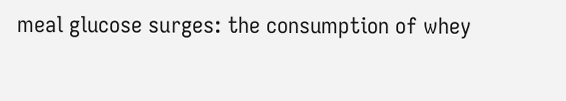meal glucose surges: the consumption of whey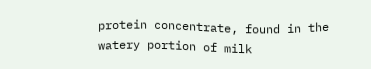protein concentrate, found in the watery portion of milk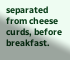separated from cheese curds, before breakfast.